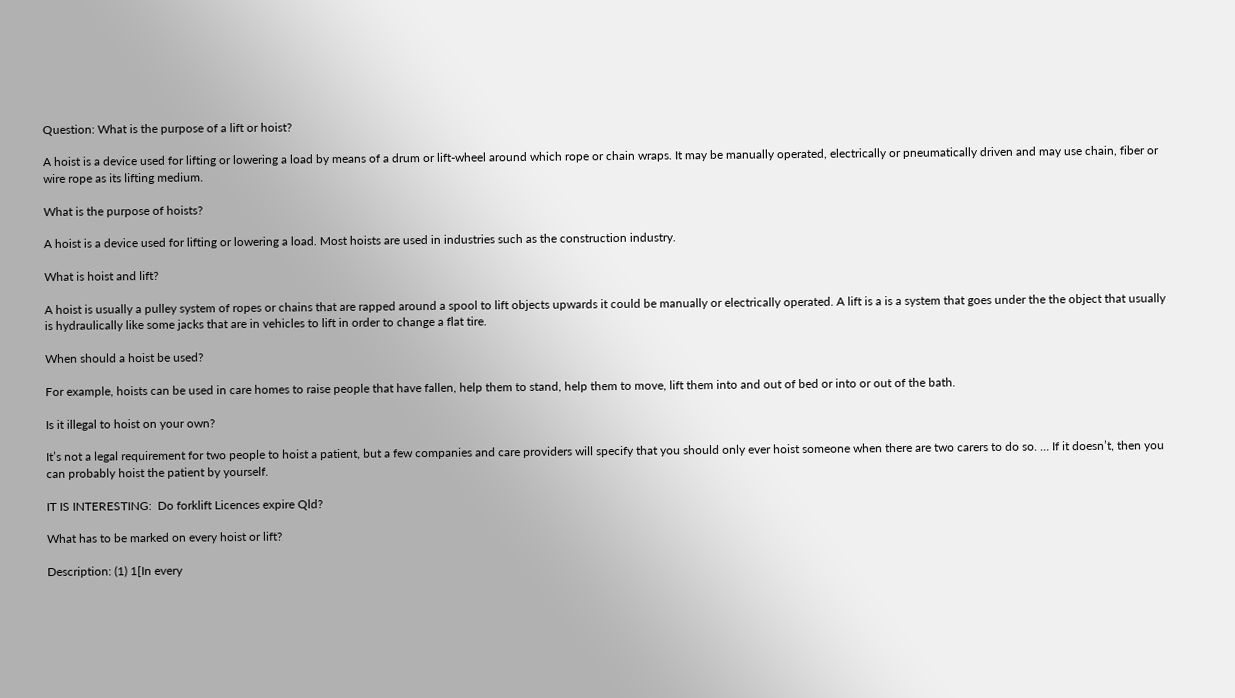Question: What is the purpose of a lift or hoist?

A hoist is a device used for lifting or lowering a load by means of a drum or lift-wheel around which rope or chain wraps. It may be manually operated, electrically or pneumatically driven and may use chain, fiber or wire rope as its lifting medium.

What is the purpose of hoists?

A hoist is a device used for lifting or lowering a load. Most hoists are used in industries such as the construction industry.

What is hoist and lift?

A hoist is usually a pulley system of ropes or chains that are rapped around a spool to lift objects upwards it could be manually or electrically operated. A lift is a is a system that goes under the the object that usually is hydraulically like some jacks that are in vehicles to lift in order to change a flat tire.

When should a hoist be used?

For example, hoists can be used in care homes to raise people that have fallen, help them to stand, help them to move, lift them into and out of bed or into or out of the bath.

Is it illegal to hoist on your own?

It’s not a legal requirement for two people to hoist a patient, but a few companies and care providers will specify that you should only ever hoist someone when there are two carers to do so. … If it doesn’t, then you can probably hoist the patient by yourself.

IT IS INTERESTING:  Do forklift Licences expire Qld?

What has to be marked on every hoist or lift?

Description: (1) 1[In every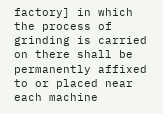factory] in which the process of grinding is carried on there shall be permanently affixed to or placed near each machine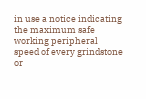in use a notice indicating the maximum safe working peripheral speed of every grindstone or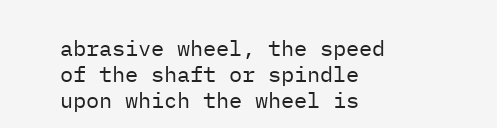abrasive wheel, the speed of the shaft or spindle upon which the wheel is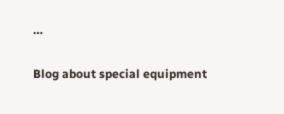…

Blog about special equipment